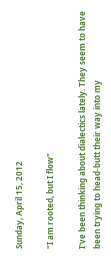Sunday, April 15, 2012

"I am rooted, but I flow"

I've been thinking about dialectics lately. They seem to have been trying to head-butt their way into my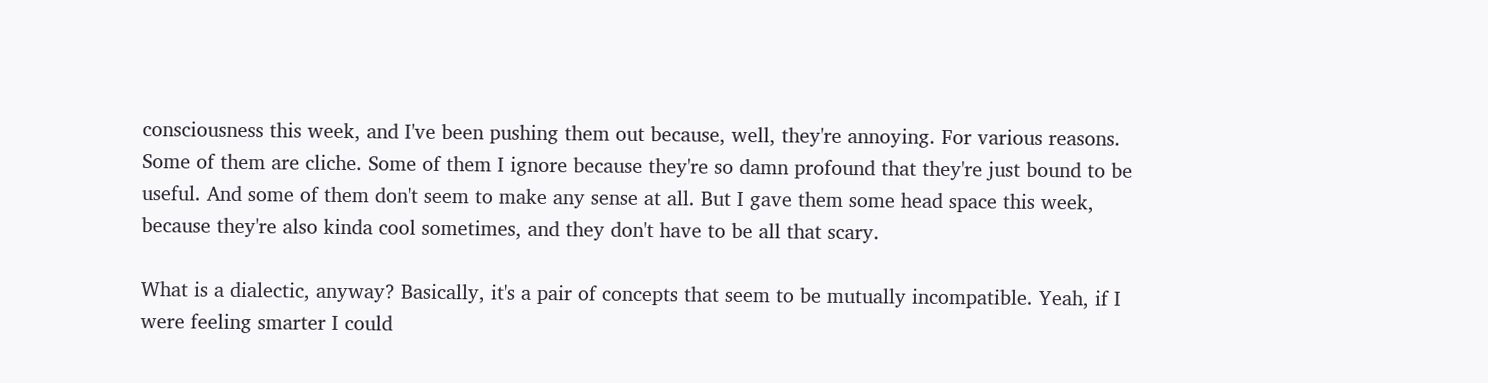consciousness this week, and I've been pushing them out because, well, they're annoying. For various reasons. Some of them are cliche. Some of them I ignore because they're so damn profound that they're just bound to be useful. And some of them don't seem to make any sense at all. But I gave them some head space this week, because they're also kinda cool sometimes, and they don't have to be all that scary.

What is a dialectic, anyway? Basically, it's a pair of concepts that seem to be mutually incompatible. Yeah, if I were feeling smarter I could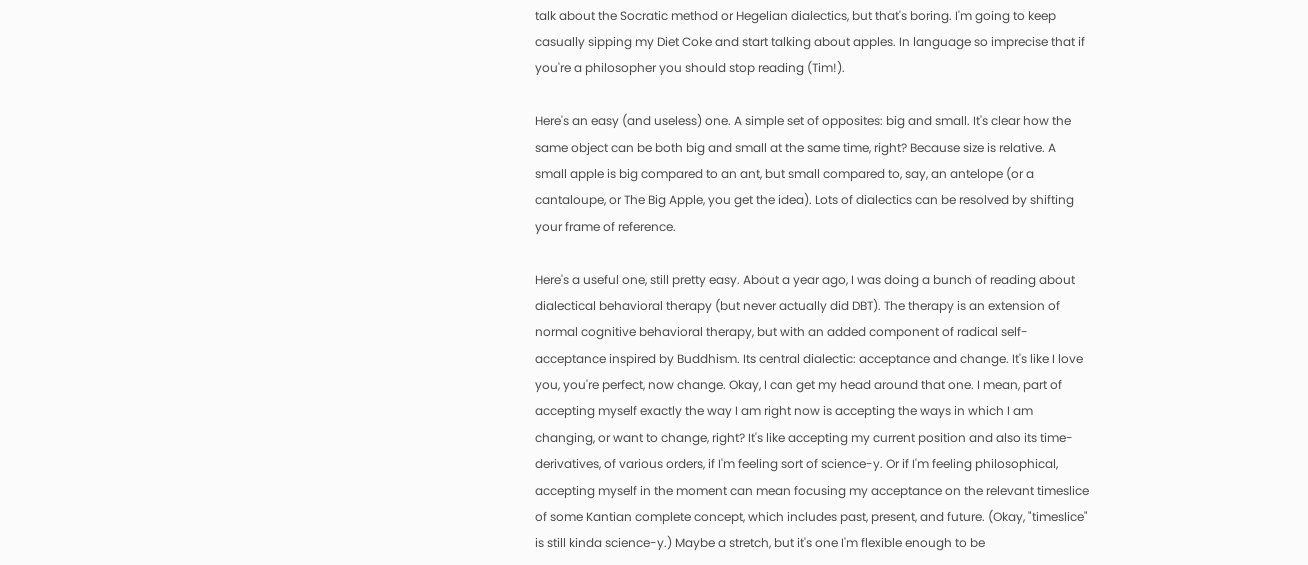talk about the Socratic method or Hegelian dialectics, but that's boring. I'm going to keep casually sipping my Diet Coke and start talking about apples. In language so imprecise that if you're a philosopher you should stop reading (Tim!).

Here's an easy (and useless) one. A simple set of opposites: big and small. It's clear how the same object can be both big and small at the same time, right? Because size is relative. A small apple is big compared to an ant, but small compared to, say, an antelope (or a cantaloupe, or The Big Apple, you get the idea). Lots of dialectics can be resolved by shifting your frame of reference.

Here's a useful one, still pretty easy. About a year ago, I was doing a bunch of reading about dialectical behavioral therapy (but never actually did DBT). The therapy is an extension of normal cognitive behavioral therapy, but with an added component of radical self-acceptance inspired by Buddhism. Its central dialectic: acceptance and change. It's like I love you, you're perfect, now change. Okay, I can get my head around that one. I mean, part of accepting myself exactly the way I am right now is accepting the ways in which I am changing, or want to change, right? It's like accepting my current position and also its time-derivatives, of various orders, if I'm feeling sort of science-y. Or if I'm feeling philosophical, accepting myself in the moment can mean focusing my acceptance on the relevant timeslice of some Kantian complete concept, which includes past, present, and future. (Okay, "timeslice" is still kinda science-y.) Maybe a stretch, but it's one I'm flexible enough to be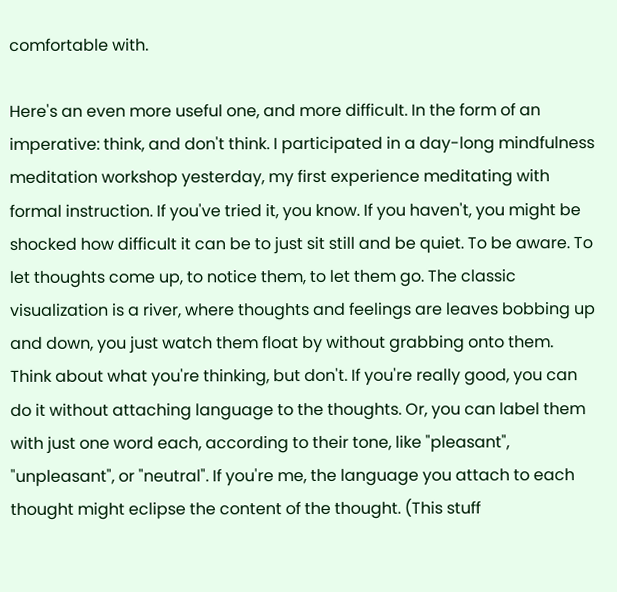comfortable with.

Here's an even more useful one, and more difficult. In the form of an imperative: think, and don't think. I participated in a day-long mindfulness meditation workshop yesterday, my first experience meditating with formal instruction. If you've tried it, you know. If you haven't, you might be shocked how difficult it can be to just sit still and be quiet. To be aware. To let thoughts come up, to notice them, to let them go. The classic visualization is a river, where thoughts and feelings are leaves bobbing up and down, you just watch them float by without grabbing onto them. Think about what you're thinking, but don't. If you're really good, you can do it without attaching language to the thoughts. Or, you can label them with just one word each, according to their tone, like "pleasant", "unpleasant", or "neutral". If you're me, the language you attach to each thought might eclipse the content of the thought. (This stuff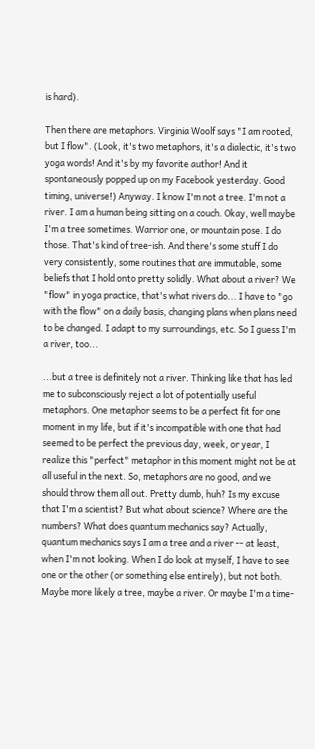is hard).

Then there are metaphors. Virginia Woolf says "I am rooted, but I flow". (Look, it's two metaphors, it's a dialectic, it's two yoga words! And it's by my favorite author! And it spontaneously popped up on my Facebook yesterday. Good timing, universe!) Anyway. I know I'm not a tree. I'm not a river. I am a human being sitting on a couch. Okay, well maybe I'm a tree sometimes. Warrior one, or mountain pose. I do those. That's kind of tree-ish. And there's some stuff I do very consistently, some routines that are immutable, some beliefs that I hold onto pretty solidly. What about a river? We "flow" in yoga practice, that's what rivers do... I have to "go with the flow" on a daily basis, changing plans when plans need to be changed. I adapt to my surroundings, etc. So I guess I'm a river, too...

...but a tree is definitely not a river. Thinking like that has led me to subconsciously reject a lot of potentially useful metaphors. One metaphor seems to be a perfect fit for one moment in my life, but if it's incompatible with one that had seemed to be perfect the previous day, week, or year, I realize this "perfect" metaphor in this moment might not be at all useful in the next. So, metaphors are no good, and we should throw them all out. Pretty dumb, huh? Is my excuse that I'm a scientist? But what about science? Where are the numbers? What does quantum mechanics say? Actually, quantum mechanics says I am a tree and a river -- at least, when I'm not looking. When I do look at myself, I have to see one or the other (or something else entirely), but not both. Maybe more likely a tree, maybe a river. Or maybe I'm a time-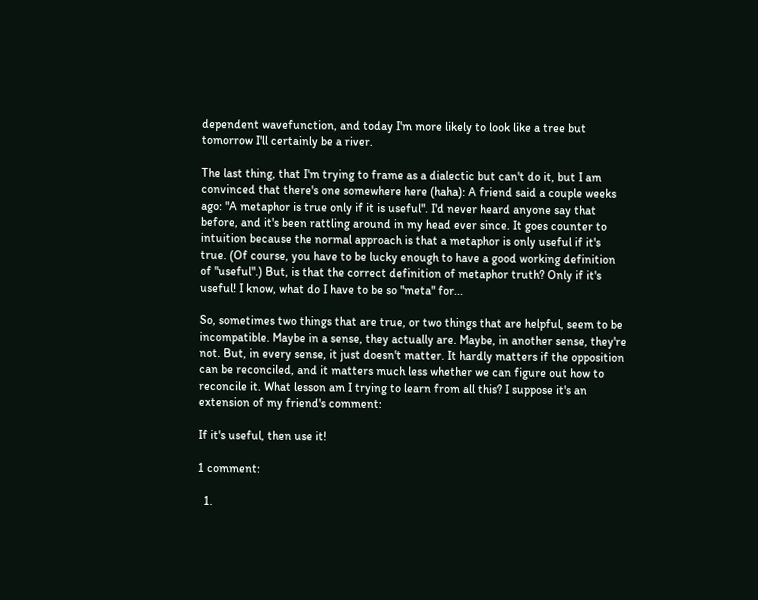dependent wavefunction, and today I'm more likely to look like a tree but tomorrow I'll certainly be a river.

The last thing, that I'm trying to frame as a dialectic but can't do it, but I am convinced that there's one somewhere here (haha): A friend said a couple weeks ago: "A metaphor is true only if it is useful". I'd never heard anyone say that before, and it's been rattling around in my head ever since. It goes counter to intuition because the normal approach is that a metaphor is only useful if it's true. (Of course, you have to be lucky enough to have a good working definition of "useful".) But, is that the correct definition of metaphor truth? Only if it's useful! I know, what do I have to be so "meta" for...

So, sometimes two things that are true, or two things that are helpful, seem to be incompatible. Maybe in a sense, they actually are. Maybe, in another sense, they're not. But, in every sense, it just doesn't matter. It hardly matters if the opposition can be reconciled, and it matters much less whether we can figure out how to reconcile it. What lesson am I trying to learn from all this? I suppose it's an extension of my friend's comment:

If it's useful, then use it!

1 comment:

  1.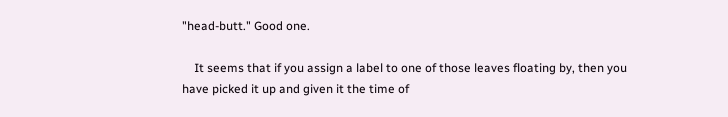"head-butt." Good one.

    It seems that if you assign a label to one of those leaves floating by, then you have picked it up and given it the time of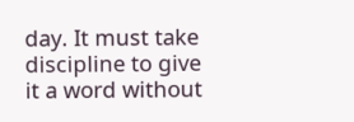day. It must take discipline to give it a word without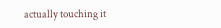actually touching it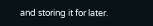and storing it for later.